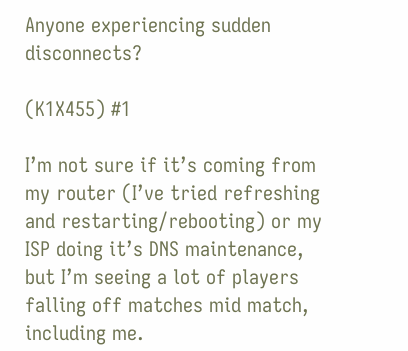Anyone experiencing sudden disconnects?

(K1X455) #1

I’m not sure if it’s coming from my router (I’ve tried refreshing and restarting/rebooting) or my ISP doing it’s DNS maintenance, but I’m seeing a lot of players falling off matches mid match, including me.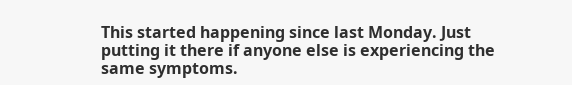This started happening since last Monday. Just putting it there if anyone else is experiencing the same symptoms.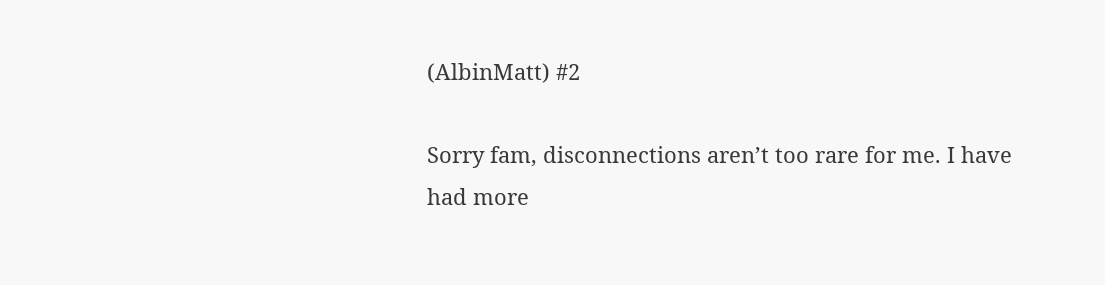(AlbinMatt) #2

Sorry fam, disconnections aren’t too rare for me. I have had more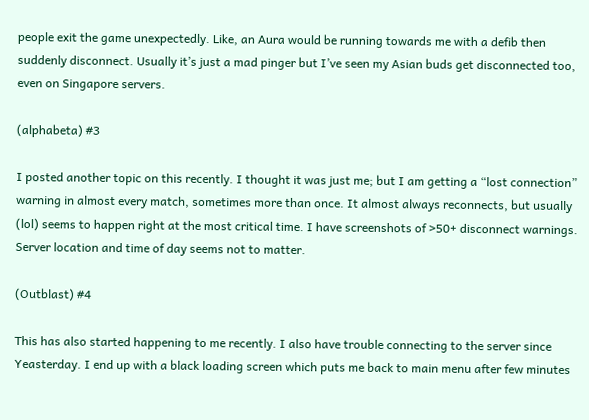people exit the game unexpectedly. Like, an Aura would be running towards me with a defib then suddenly disconnect. Usually it’s just a mad pinger but I’ve seen my Asian buds get disconnected too, even on Singapore servers.

(alphabeta) #3

I posted another topic on this recently. I thought it was just me; but I am getting a “lost connection” warning in almost every match, sometimes more than once. It almost always reconnects, but usually (lol) seems to happen right at the most critical time. I have screenshots of >50+ disconnect warnings. Server location and time of day seems not to matter.

(Outblast) #4

This has also started happening to me recently. I also have trouble connecting to the server since Yeasterday. I end up with a black loading screen which puts me back to main menu after few minutes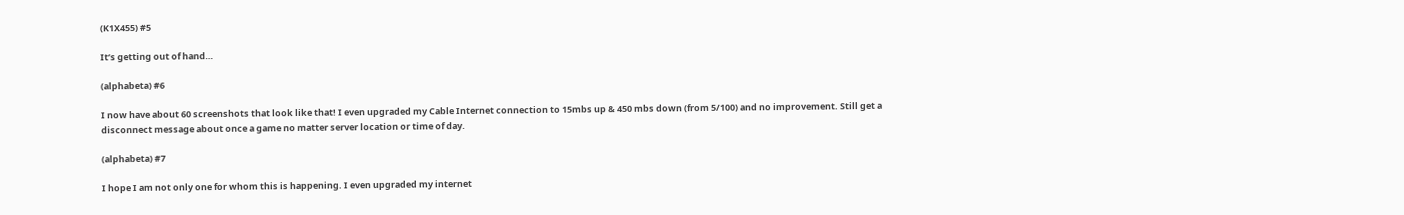(K1X455) #5

It’s getting out of hand…

(alphabeta) #6

I now have about 60 screenshots that look like that! I even upgraded my Cable Internet connection to 15mbs up & 450 mbs down (from 5/100) and no improvement. Still get a disconnect message about once a game no matter server location or time of day.

(alphabeta) #7

I hope I am not only one for whom this is happening. I even upgraded my internet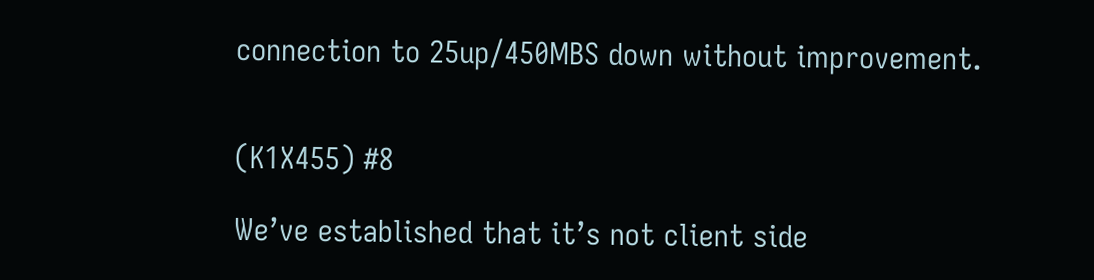connection to 25up/450MBS down without improvement.


(K1X455) #8

We’ve established that it’s not client side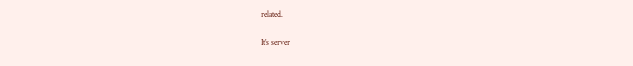related.

It’s server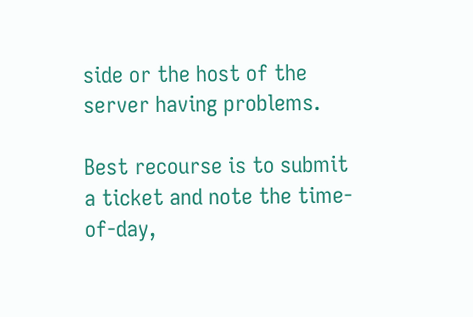side or the host of the server having problems.

Best recourse is to submit a ticket and note the time-of-day,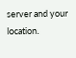server and your location.